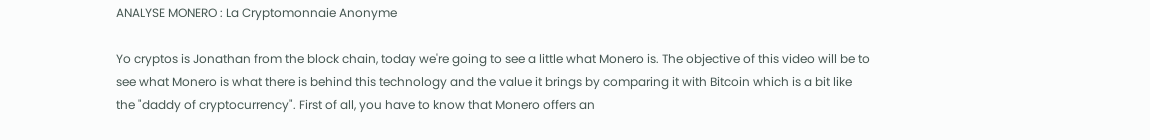ANALYSE MONERO : La Cryptomonnaie Anonyme

Yo cryptos is Jonathan from the block chain, today we're going to see a little what Monero is. The objective of this video will be to see what Monero is what there is behind this technology and the value it brings by comparing it with Bitcoin which is a bit like the "daddy of cryptocurrency". First of all, you have to know that Monero offers an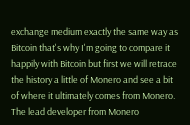exchange medium exactly the same way as Bitcoin that's why I'm going to compare it happily with Bitcoin but first we will retrace the history a little of Monero and see a bit of where it ultimately comes from Monero. The lead developer from Monero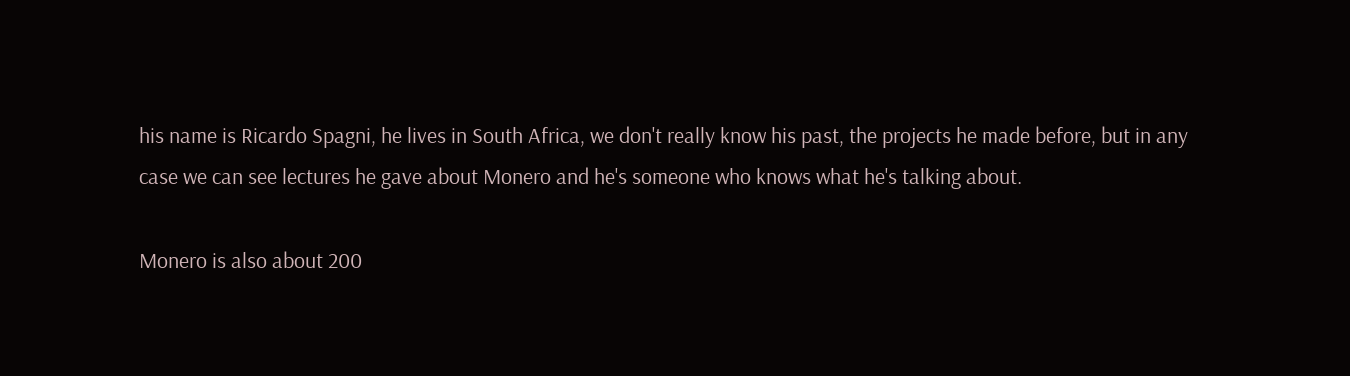his name is Ricardo Spagni, he lives in South Africa, we don't really know his past, the projects he made before, but in any case we can see lectures he gave about Monero and he's someone who knows what he's talking about.

Monero is also about 200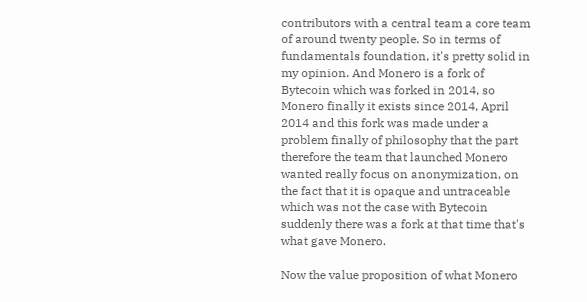contributors with a central team a core team of around twenty people. So in terms of fundamentals foundation, it's pretty solid in my opinion. And Monero is a fork of Bytecoin which was forked in 2014, so Monero finally it exists since 2014, April 2014 and this fork was made under a problem finally of philosophy that the part therefore the team that launched Monero wanted really focus on anonymization, on the fact that it is opaque and untraceable which was not the case with Bytecoin suddenly there was a fork at that time that's what gave Monero.

Now the value proposition of what Monero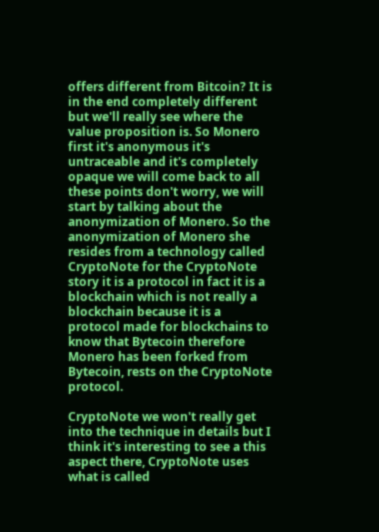offers different from Bitcoin? It is in the end completely different but we'll really see where the value proposition is. So Monero first it's anonymous it's untraceable and it's completely opaque we will come back to all these points don't worry, we will start by talking about the anonymization of Monero. So the anonymization of Monero she resides from a technology called CryptoNote for the CryptoNote story it is a protocol in fact it is a blockchain which is not really a blockchain because it is a protocol made for blockchains to know that Bytecoin therefore Monero has been forked from Bytecoin, rests on the CryptoNote protocol.

CryptoNote we won't really get into the technique in details but I think it's interesting to see a this aspect there, CryptoNote uses what is called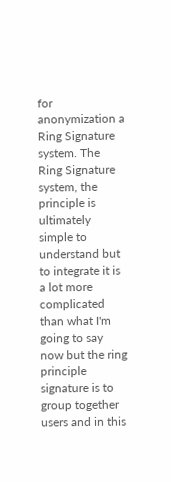for anonymization a Ring Signature system. The Ring Signature system, the principle is ultimately simple to understand but to integrate it is a lot more complicated than what I'm going to say now but the ring principle signature is to group together users and in this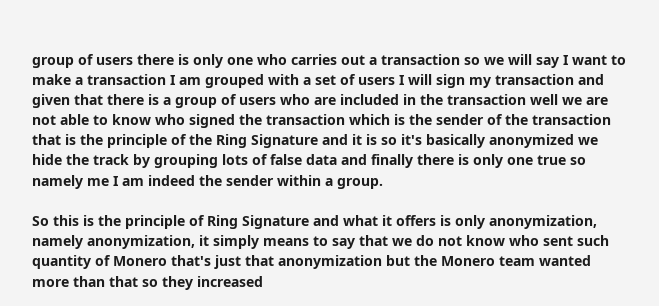group of users there is only one who carries out a transaction so we will say I want to make a transaction I am grouped with a set of users I will sign my transaction and given that there is a group of users who are included in the transaction well we are not able to know who signed the transaction which is the sender of the transaction that is the principle of the Ring Signature and it is so it's basically anonymized we hide the track by grouping lots of false data and finally there is only one true so namely me I am indeed the sender within a group.

So this is the principle of Ring Signature and what it offers is only anonymization, namely anonymization, it simply means to say that we do not know who sent such quantity of Monero that's just that anonymization but the Monero team wanted more than that so they increased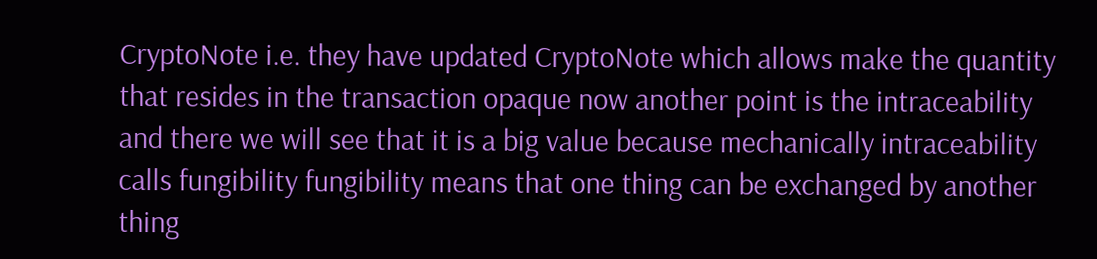CryptoNote i.e. they have updated CryptoNote which allows make the quantity that resides in the transaction opaque now another point is the intraceability and there we will see that it is a big value because mechanically intraceability calls fungibility fungibility means that one thing can be exchanged by another thing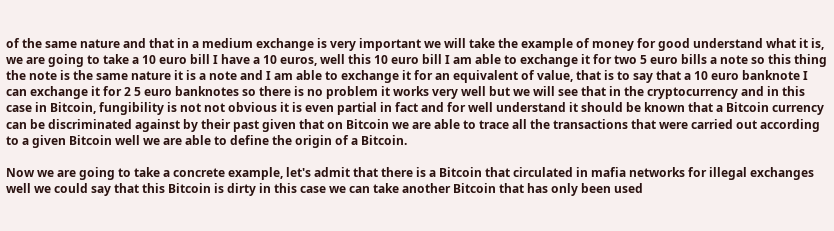of the same nature and that in a medium exchange is very important we will take the example of money for good understand what it is, we are going to take a 10 euro bill I have a 10 euros, well this 10 euro bill I am able to exchange it for two 5 euro bills a note so this thing the note is the same nature it is a note and I am able to exchange it for an equivalent of value, that is to say that a 10 euro banknote I can exchange it for 2 5 euro banknotes so there is no problem it works very well but we will see that in the cryptocurrency and in this case in Bitcoin, fungibility is not not obvious it is even partial in fact and for well understand it should be known that a Bitcoin currency can be discriminated against by their past given that on Bitcoin we are able to trace all the transactions that were carried out according to a given Bitcoin well we are able to define the origin of a Bitcoin.

Now we are going to take a concrete example, let's admit that there is a Bitcoin that circulated in mafia networks for illegal exchanges well we could say that this Bitcoin is dirty in this case we can take another Bitcoin that has only been used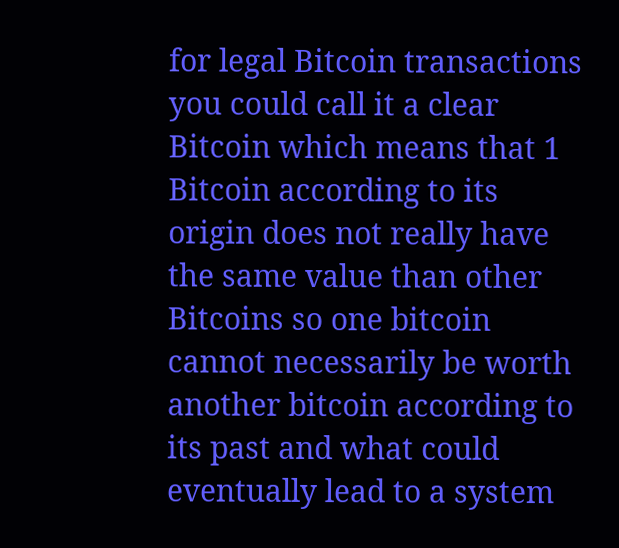for legal Bitcoin transactions you could call it a clear Bitcoin which means that 1 Bitcoin according to its origin does not really have the same value than other Bitcoins so one bitcoin cannot necessarily be worth another bitcoin according to its past and what could eventually lead to a system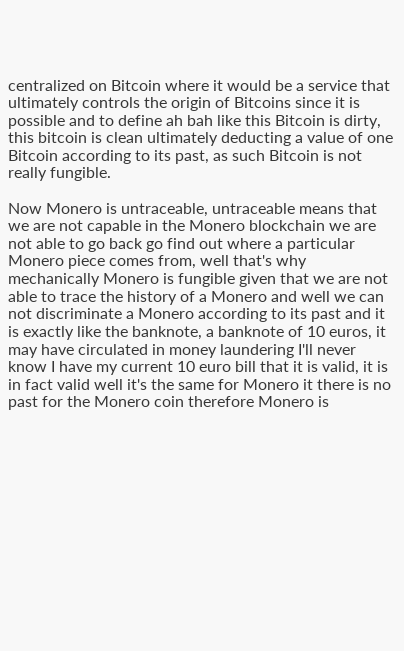centralized on Bitcoin where it would be a service that ultimately controls the origin of Bitcoins since it is possible and to define ah bah like this Bitcoin is dirty, this bitcoin is clean ultimately deducting a value of one Bitcoin according to its past, as such Bitcoin is not really fungible.

Now Monero is untraceable, untraceable means that we are not capable in the Monero blockchain we are not able to go back go find out where a particular Monero piece comes from, well that's why mechanically Monero is fungible given that we are not able to trace the history of a Monero and well we can not discriminate a Monero according to its past and it is exactly like the banknote, a banknote of 10 euros, it may have circulated in money laundering I'll never know I have my current 10 euro bill that it is valid, it is in fact valid well it's the same for Monero it there is no past for the Monero coin therefore Monero is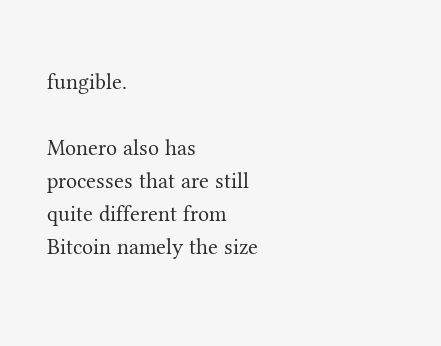fungible.

Monero also has processes that are still quite different from Bitcoin namely the size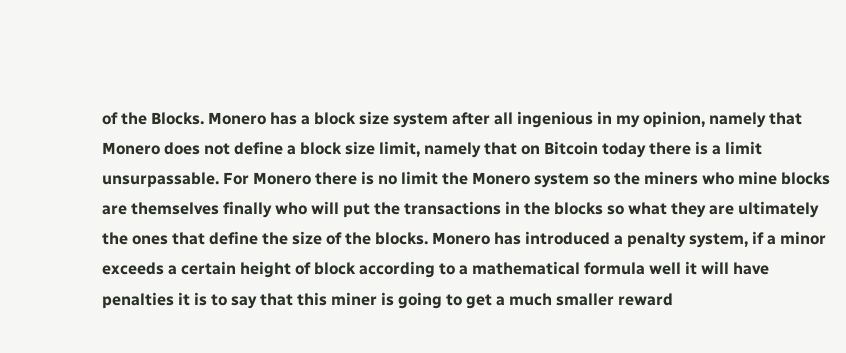of the Blocks. Monero has a block size system after all ingenious in my opinion, namely that Monero does not define a block size limit, namely that on Bitcoin today there is a limit unsurpassable. For Monero there is no limit the Monero system so the miners who mine blocks are themselves finally who will put the transactions in the blocks so what they are ultimately the ones that define the size of the blocks. Monero has introduced a penalty system, if a minor exceeds a certain height of block according to a mathematical formula well it will have penalties it is to say that this miner is going to get a much smaller reward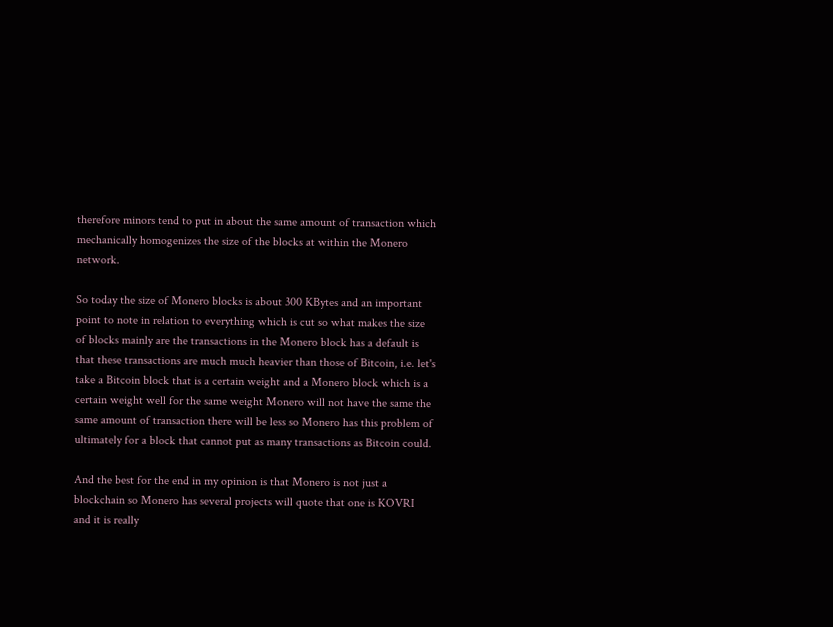therefore minors tend to put in about the same amount of transaction which mechanically homogenizes the size of the blocks at within the Monero network.

So today the size of Monero blocks is about 300 KBytes and an important point to note in relation to everything which is cut so what makes the size of blocks mainly are the transactions in the Monero block has a default is that these transactions are much much heavier than those of Bitcoin, i.e. let's take a Bitcoin block that is a certain weight and a Monero block which is a certain weight well for the same weight Monero will not have the same the same amount of transaction there will be less so Monero has this problem of ultimately for a block that cannot put as many transactions as Bitcoin could.

And the best for the end in my opinion is that Monero is not just a blockchain so Monero has several projects will quote that one is KOVRI and it is really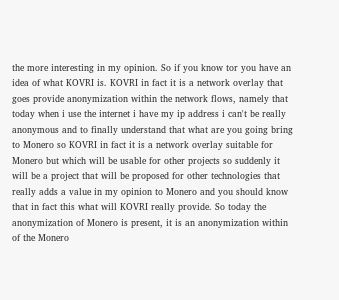the more interesting in my opinion. So if you know tor you have an idea of what KOVRI is. KOVRI in fact it is a network overlay that goes provide anonymization within the network flows, namely that today when i use the internet i have my ip address i can't be really anonymous and to finally understand that what are you going bring to Monero so KOVRI in fact it is a network overlay suitable for Monero but which will be usable for other projects so suddenly it will be a project that will be proposed for other technologies that really adds a value in my opinion to Monero and you should know that in fact this what will KOVRI really provide. So today the anonymization of Monero is present, it is an anonymization within of the Monero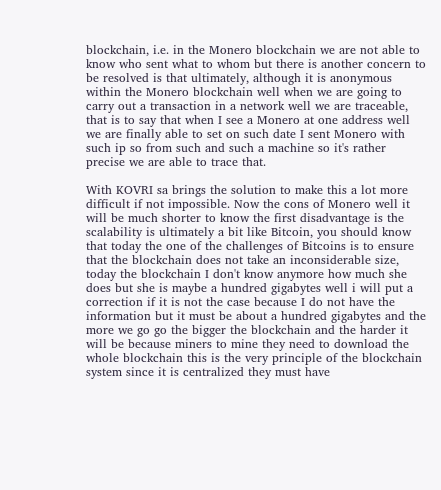blockchain, i.e. in the Monero blockchain we are not able to know who sent what to whom but there is another concern to be resolved is that ultimately, although it is anonymous within the Monero blockchain well when we are going to carry out a transaction in a network well we are traceable, that is to say that when I see a Monero at one address well we are finally able to set on such date I sent Monero with such ip so from such and such a machine so it's rather precise we are able to trace that.

With KOVRI sa brings the solution to make this a lot more difficult if not impossible. Now the cons of Monero well it will be much shorter to know the first disadvantage is the scalability is ultimately a bit like Bitcoin, you should know that today the one of the challenges of Bitcoins is to ensure that the blockchain does not take an inconsiderable size, today the blockchain I don't know anymore how much she does but she is maybe a hundred gigabytes well i will put a correction if it is not the case because I do not have the information but it must be about a hundred gigabytes and the more we go go the bigger the blockchain and the harder it will be because miners to mine they need to download the whole blockchain this is the very principle of the blockchain system since it is centralized they must have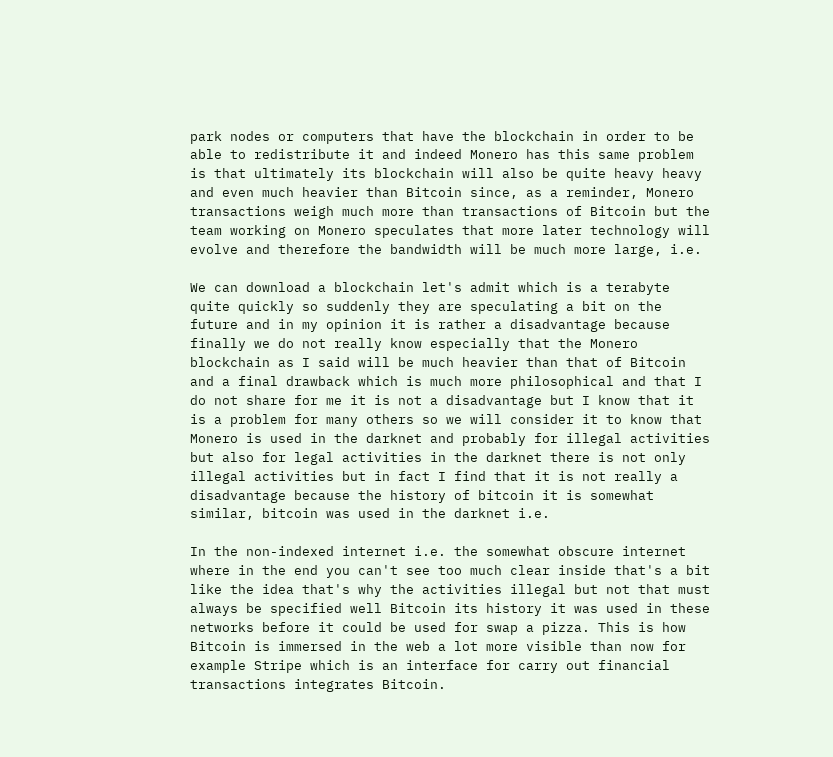park nodes or computers that have the blockchain in order to be able to redistribute it and indeed Monero has this same problem is that ultimately its blockchain will also be quite heavy heavy and even much heavier than Bitcoin since, as a reminder, Monero transactions weigh much more than transactions of Bitcoin but the team working on Monero speculates that more later technology will evolve and therefore the bandwidth will be much more large, i.e.

We can download a blockchain let's admit which is a terabyte quite quickly so suddenly they are speculating a bit on the future and in my opinion it is rather a disadvantage because finally we do not really know especially that the Monero blockchain as I said will be much heavier than that of Bitcoin and a final drawback which is much more philosophical and that I do not share for me it is not a disadvantage but I know that it is a problem for many others so we will consider it to know that Monero is used in the darknet and probably for illegal activities but also for legal activities in the darknet there is not only illegal activities but in fact I find that it is not really a disadvantage because the history of bitcoin it is somewhat similar, bitcoin was used in the darknet i.e.

In the non-indexed internet i.e. the somewhat obscure internet where in the end you can't see too much clear inside that's a bit like the idea that's why the activities illegal but not that must always be specified well Bitcoin its history it was used in these networks before it could be used for swap a pizza. This is how Bitcoin is immersed in the web a lot more visible than now for example Stripe which is an interface for carry out financial transactions integrates Bitcoin.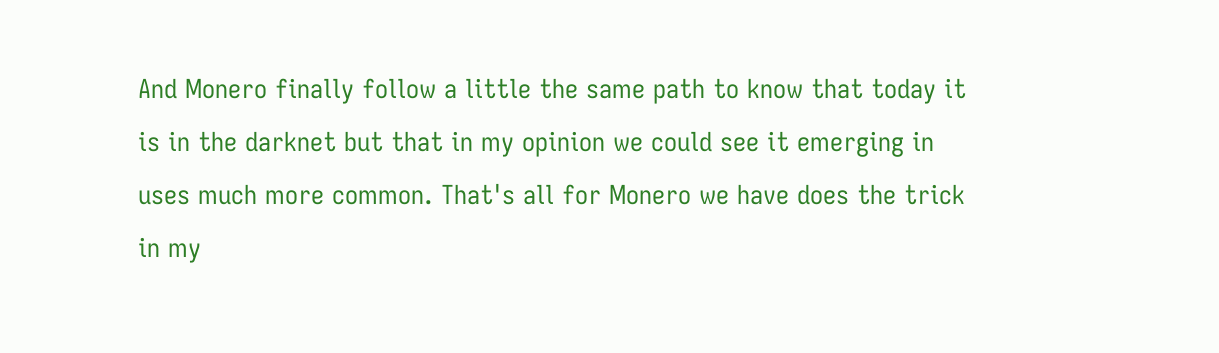And Monero finally follow a little the same path to know that today it is in the darknet but that in my opinion we could see it emerging in uses much more common. That's all for Monero we have does the trick in my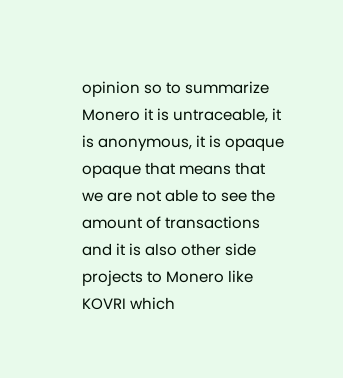opinion so to summarize Monero it is untraceable, it is anonymous, it is opaque opaque that means that we are not able to see the amount of transactions and it is also other side projects to Monero like KOVRI which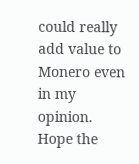could really add value to Monero even in my opinion. Hope the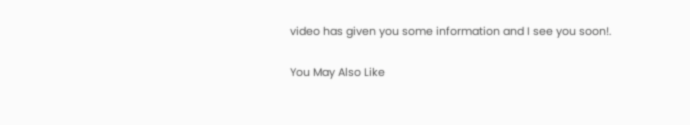video has given you some information and I see you soon!.

You May Also Like